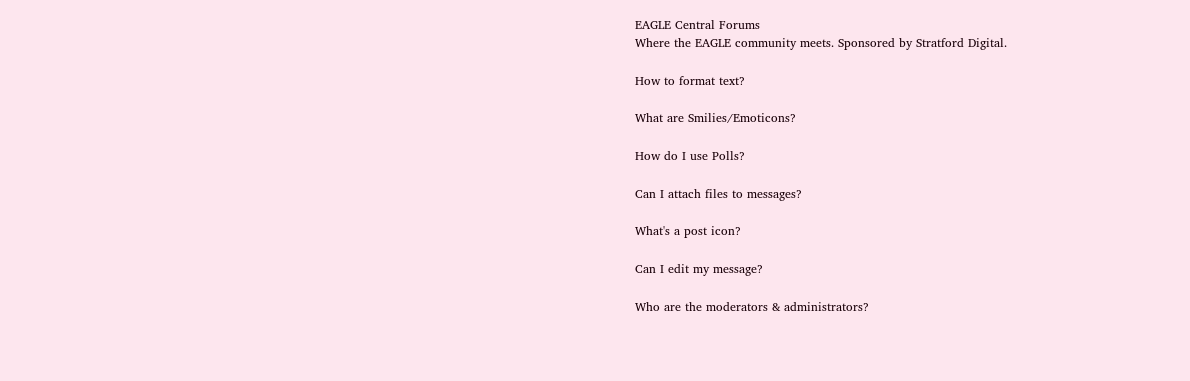EAGLE Central Forums
Where the EAGLE community meets. Sponsored by Stratford Digital.

How to format text?

What are Smilies/Emoticons?

How do I use Polls?

Can I attach files to messages?

What's a post icon?

Can I edit my message?

Who are the moderators & administrators?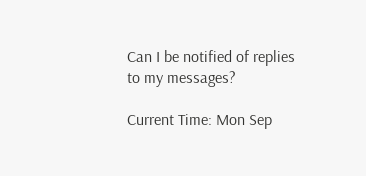Can I be notified of replies to my messages?

Current Time: Mon Sep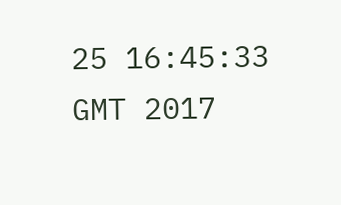25 16:45:33 GMT 2017